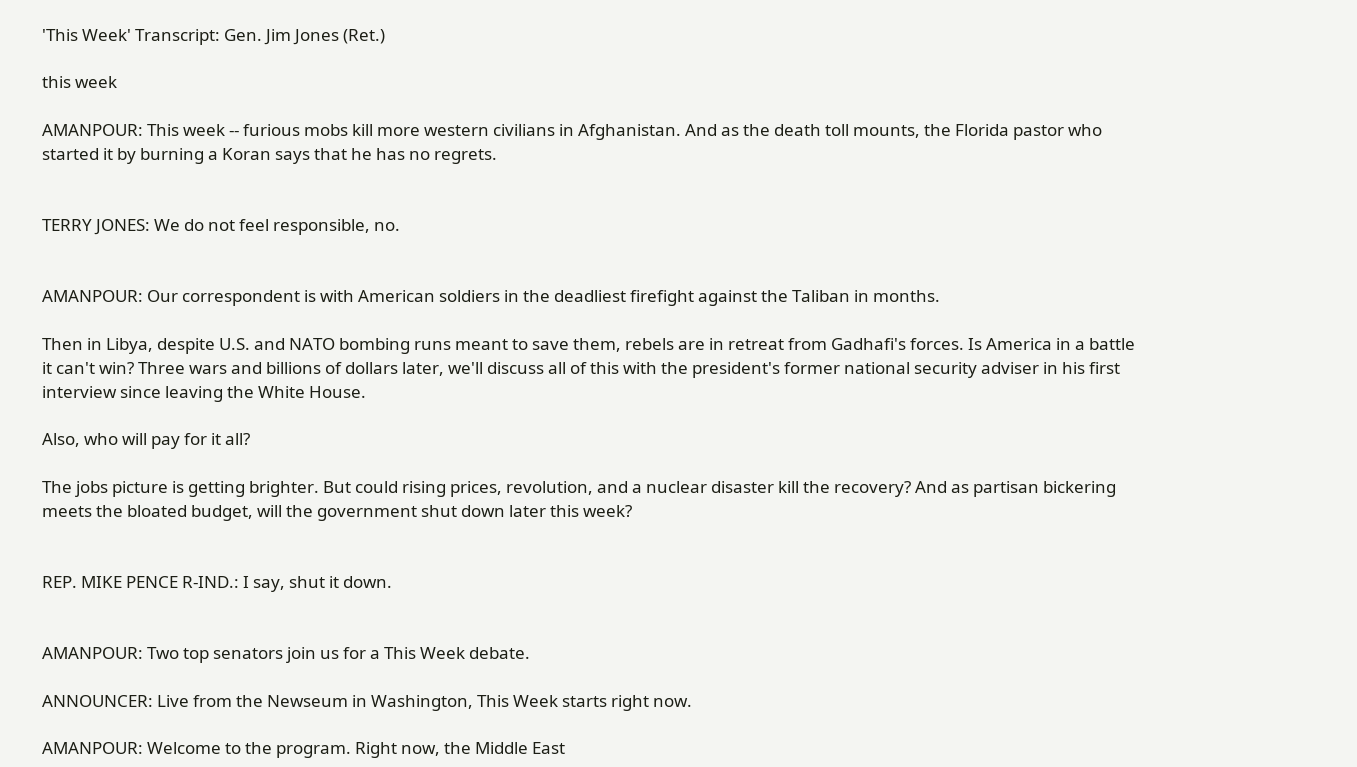'This Week' Transcript: Gen. Jim Jones (Ret.)

this week

AMANPOUR: This week -- furious mobs kill more western civilians in Afghanistan. And as the death toll mounts, the Florida pastor who started it by burning a Koran says that he has no regrets.


TERRY JONES: We do not feel responsible, no.


AMANPOUR: Our correspondent is with American soldiers in the deadliest firefight against the Taliban in months.

Then in Libya, despite U.S. and NATO bombing runs meant to save them, rebels are in retreat from Gadhafi's forces. Is America in a battle it can't win? Three wars and billions of dollars later, we'll discuss all of this with the president's former national security adviser in his first interview since leaving the White House.

Also, who will pay for it all?

The jobs picture is getting brighter. But could rising prices, revolution, and a nuclear disaster kill the recovery? And as partisan bickering meets the bloated budget, will the government shut down later this week?


REP. MIKE PENCE R-IND.: I say, shut it down.


AMANPOUR: Two top senators join us for a This Week debate.

ANNOUNCER: Live from the Newseum in Washington, This Week starts right now.

AMANPOUR: Welcome to the program. Right now, the Middle East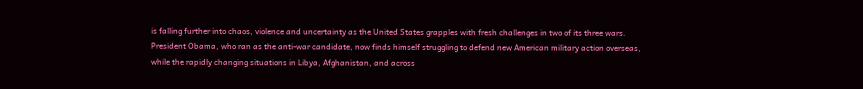is falling further into chaos, violence and uncertainty as the United States grapples with fresh challenges in two of its three wars. President Obama, who ran as the anti-war candidate, now finds himself struggling to defend new American military action overseas, while the rapidly changing situations in Libya, Afghanistan, and across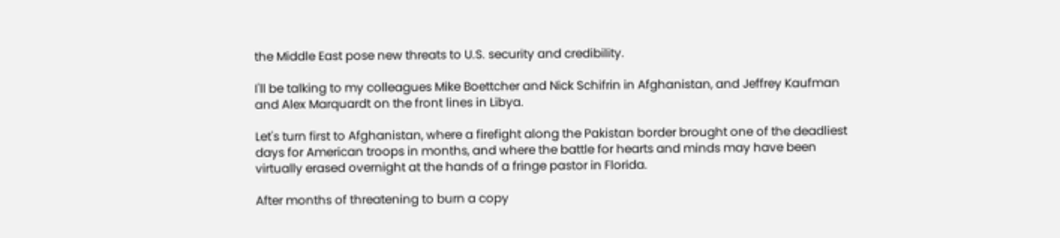the Middle East pose new threats to U.S. security and credibility.

I'll be talking to my colleagues Mike Boettcher and Nick Schifrin in Afghanistan, and Jeffrey Kaufman and Alex Marquardt on the front lines in Libya.

Let's turn first to Afghanistan, where a firefight along the Pakistan border brought one of the deadliest days for American troops in months, and where the battle for hearts and minds may have been virtually erased overnight at the hands of a fringe pastor in Florida.

After months of threatening to burn a copy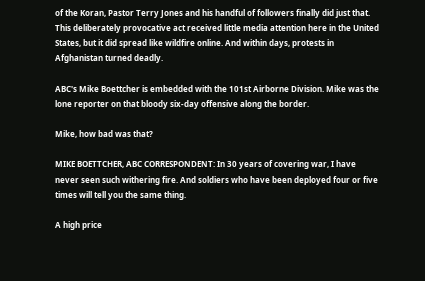of the Koran, Pastor Terry Jones and his handful of followers finally did just that. This deliberately provocative act received little media attention here in the United States, but it did spread like wildfire online. And within days, protests in Afghanistan turned deadly.

ABC's Mike Boettcher is embedded with the 101st Airborne Division. Mike was the lone reporter on that bloody six-day offensive along the border.

Mike, how bad was that?

MIKE BOETTCHER, ABC CORRESPONDENT: In 30 years of covering war, I have never seen such withering fire. And soldiers who have been deployed four or five times will tell you the same thing.

A high price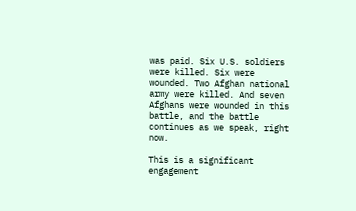was paid. Six U.S. soldiers were killed. Six were wounded. Two Afghan national army were killed. And seven Afghans were wounded in this battle, and the battle continues as we speak, right now.

This is a significant engagement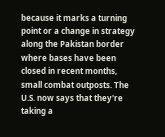because it marks a turning point or a change in strategy along the Pakistan border where bases have been closed in recent months, small combat outposts. The U.S. now says that they're taking a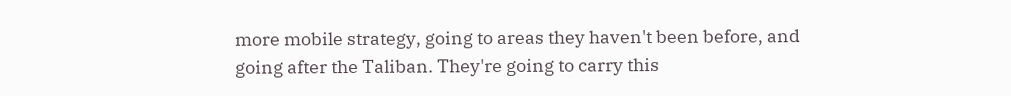more mobile strategy, going to areas they haven't been before, and going after the Taliban. They're going to carry this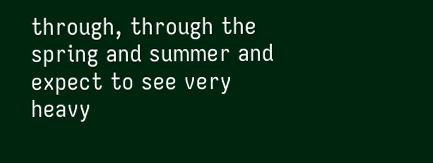through, through the spring and summer and expect to see very heavy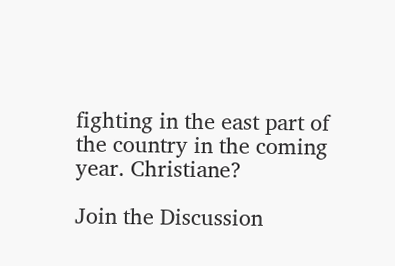fighting in the east part of the country in the coming year. Christiane?

Join the Discussion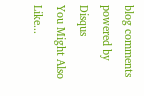blog comments powered by Disqus
You Might Also Like...